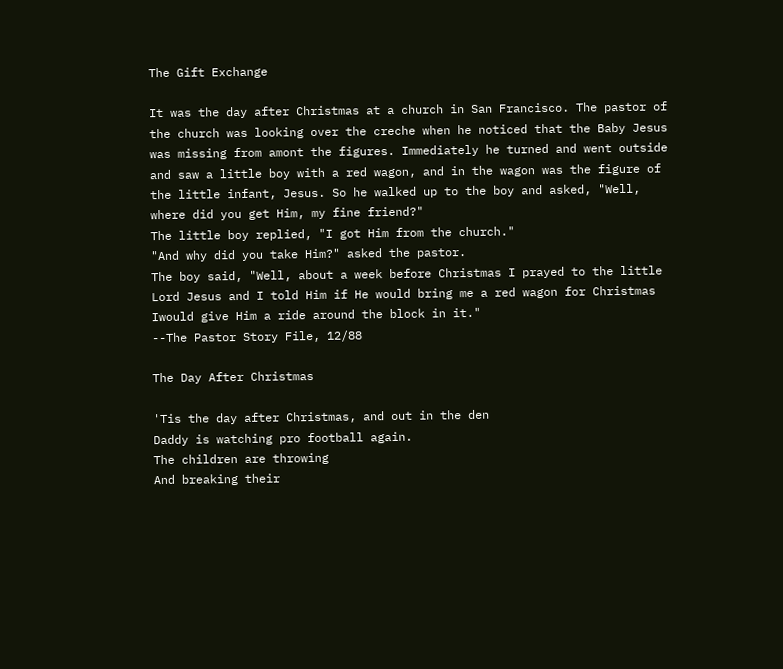The Gift Exchange

It was the day after Christmas at a church in San Francisco. The pastor of the church was looking over the creche when he noticed that the Baby Jesus was missing from amont the figures. Immediately he turned and went outside and saw a little boy with a red wagon, and in the wagon was the figure of the little infant, Jesus. So he walked up to the boy and asked, "Well, where did you get Him, my fine friend?"
The little boy replied, "I got Him from the church."
"And why did you take Him?" asked the pastor.
The boy said, "Well, about a week before Christmas I prayed to the little Lord Jesus and I told Him if He would bring me a red wagon for Christmas Iwould give Him a ride around the block in it."
--The Pastor Story File, 12/88

The Day After Christmas

'Tis the day after Christmas, and out in the den
Daddy is watching pro football again.
The children are throwing
And breaking their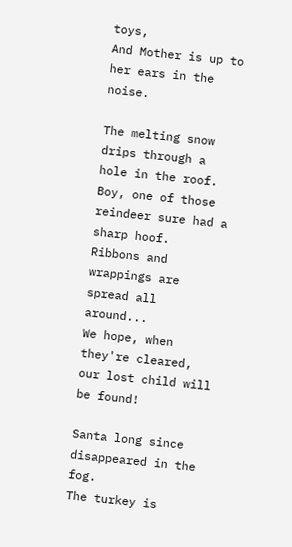toys,
And Mother is up to her ears in the noise.

The melting snow drips through a hole in the roof.
Boy, one of those reindeer sure had a sharp hoof.
Ribbons and wrappings are spread all around...
We hope, when they're cleared, our lost child will be found!

Santa long since disappeared in the fog.
The turkey is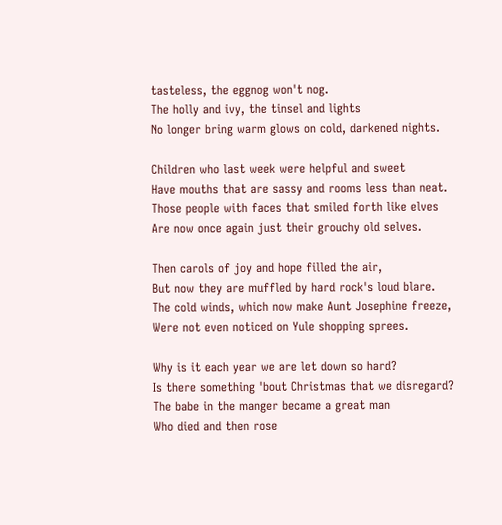tasteless, the eggnog won't nog.
The holly and ivy, the tinsel and lights
No longer bring warm glows on cold, darkened nights.

Children who last week were helpful and sweet
Have mouths that are sassy and rooms less than neat.
Those people with faces that smiled forth like elves
Are now once again just their grouchy old selves.

Then carols of joy and hope filled the air,
But now they are muffled by hard rock's loud blare.
The cold winds, which now make Aunt Josephine freeze,
Were not even noticed on Yule shopping sprees.

Why is it each year we are let down so hard?
Is there something 'bout Christmas that we disregard?
The babe in the manger became a great man
Who died and then rose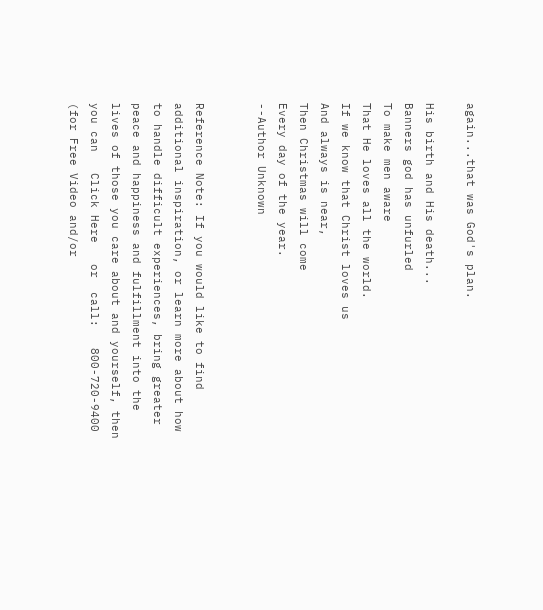again...that was God's plan.

His birth and His death...
Banners god has unfurled
To make men aware
That He loves all the world.
If we know that Christ loves us
And always is near,
Then Christmas will come
Every day of the year.
--Author Unknown


Reference Note: If you would like to find additional inspiration, or learn more about how to handle difficult experiences, bring greater peace and happiness and fulfillment into the lives of those you care about and yourself, then you can   Click Here   or  call:   800-720-9400 (for Free Video and/or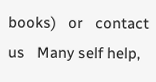books)   or   contact us   Many self help,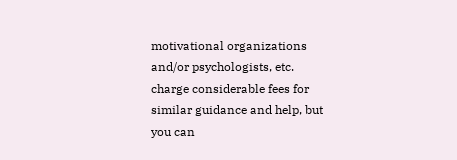motivational organizations and/or psychologists, etc. charge considerable fees for similar guidance and help, but you can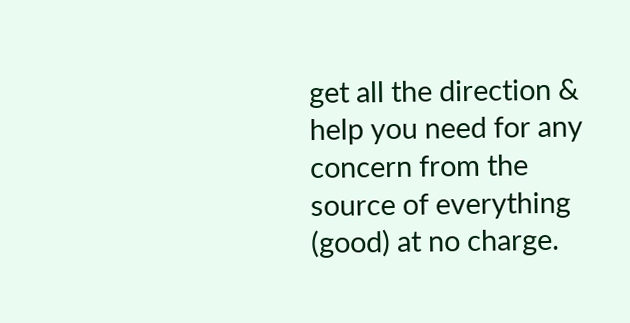get all the direction & help you need for any concern from the source of everything (good) at no charge.